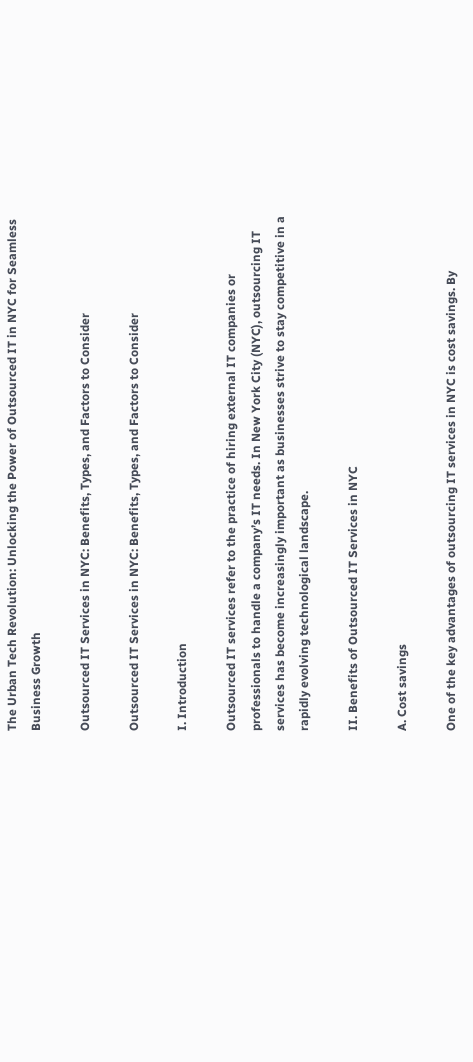The Urban Tech Revolution: Unlocking the Power of Outsourced IT in NYC for Seamless Business Growth

Outsourced IT Services in NYC: Benefits, Types, and Factors to Consider

Outsourced IT Services in NYC: Benefits, Types, and Factors to Consider

I. Introduction

Outsourced IT services refer to the practice of hiring external IT companies or professionals to handle a company’s IT needs. In New York City (NYC), outsourcing IT services has become increasingly important as businesses strive to stay competitive in a rapidly evolving technological landscape.

II. Benefits of Outsourced IT Services in NYC

A. Cost savings

One of the key advantages of outsourcing IT services in NYC is cost savings. By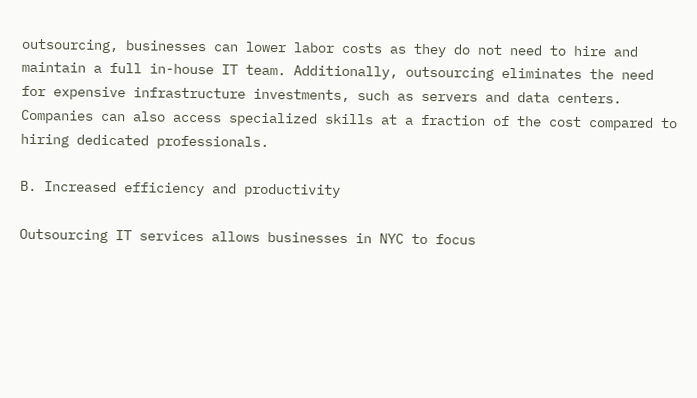outsourcing, businesses can lower labor costs as they do not need to hire and maintain a full in-house IT team. Additionally, outsourcing eliminates the need for expensive infrastructure investments, such as servers and data centers. Companies can also access specialized skills at a fraction of the cost compared to hiring dedicated professionals.

B. Increased efficiency and productivity

Outsourcing IT services allows businesses in NYC to focus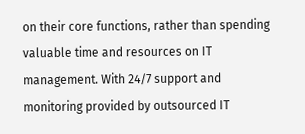on their core functions, rather than spending valuable time and resources on IT management. With 24/7 support and monitoring provided by outsourced IT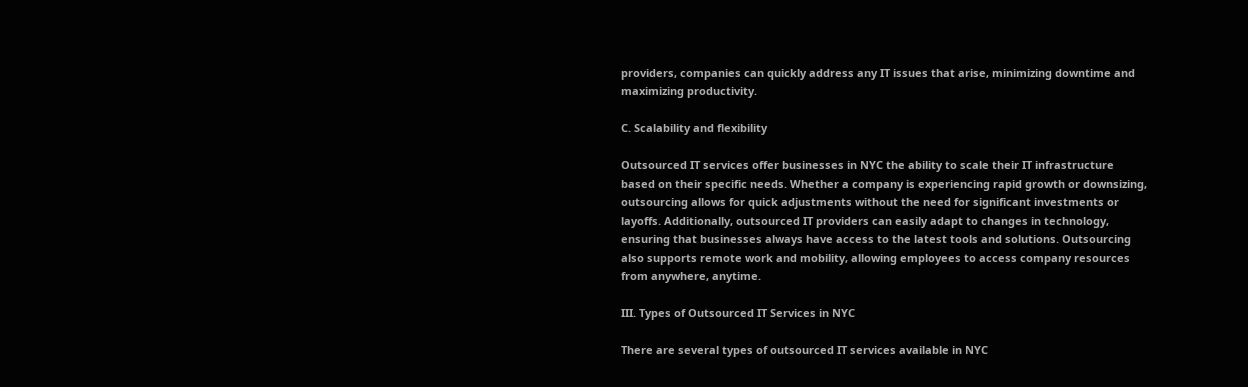providers, companies can quickly address any IT issues that arise, minimizing downtime and maximizing productivity.

C. Scalability and flexibility

Outsourced IT services offer businesses in NYC the ability to scale their IT infrastructure based on their specific needs. Whether a company is experiencing rapid growth or downsizing, outsourcing allows for quick adjustments without the need for significant investments or layoffs. Additionally, outsourced IT providers can easily adapt to changes in technology, ensuring that businesses always have access to the latest tools and solutions. Outsourcing also supports remote work and mobility, allowing employees to access company resources from anywhere, anytime.

III. Types of Outsourced IT Services in NYC

There are several types of outsourced IT services available in NYC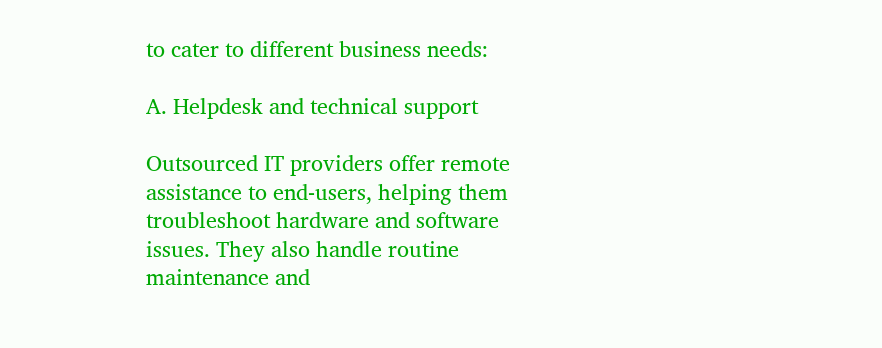to cater to different business needs:

A. Helpdesk and technical support

Outsourced IT providers offer remote assistance to end-users, helping them troubleshoot hardware and software issues. They also handle routine maintenance and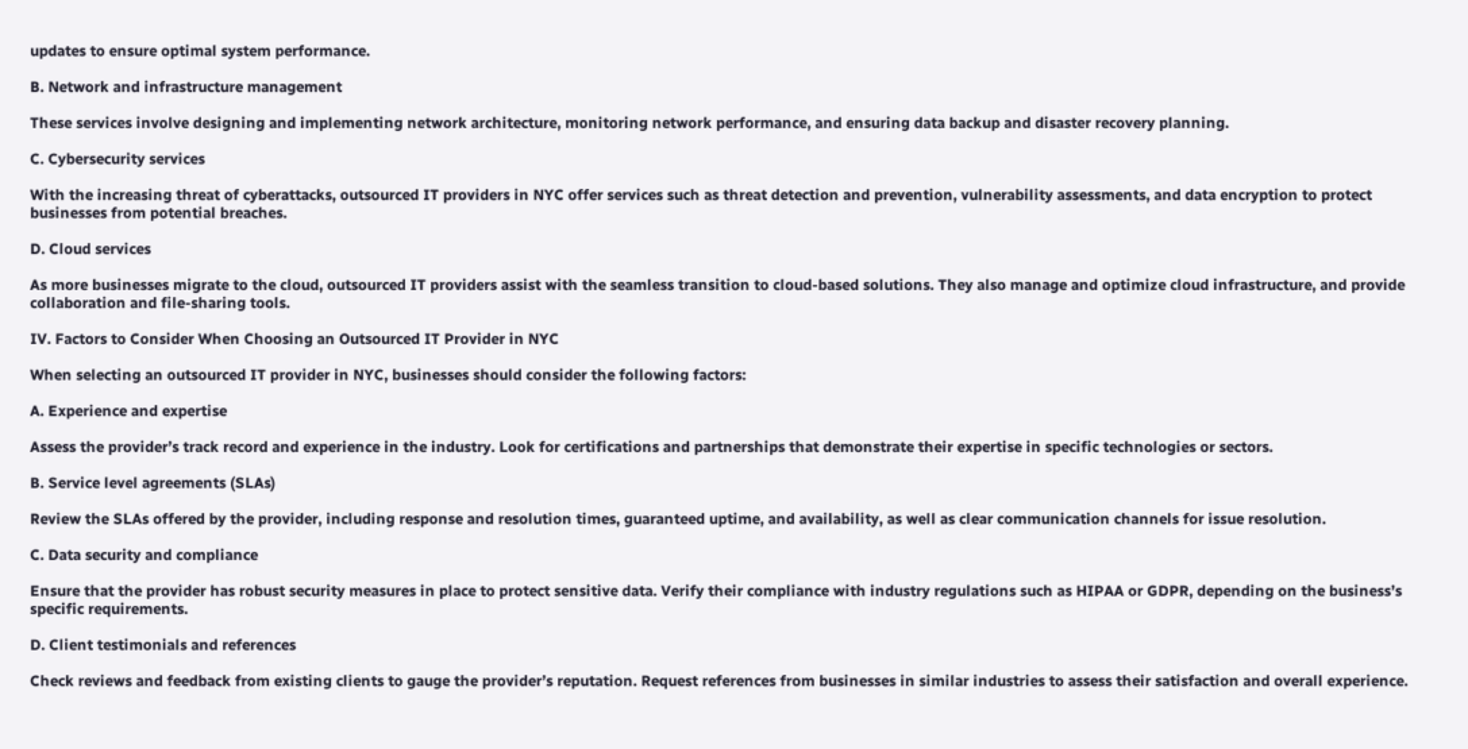updates to ensure optimal system performance.

B. Network and infrastructure management

These services involve designing and implementing network architecture, monitoring network performance, and ensuring data backup and disaster recovery planning.

C. Cybersecurity services

With the increasing threat of cyberattacks, outsourced IT providers in NYC offer services such as threat detection and prevention, vulnerability assessments, and data encryption to protect businesses from potential breaches.

D. Cloud services

As more businesses migrate to the cloud, outsourced IT providers assist with the seamless transition to cloud-based solutions. They also manage and optimize cloud infrastructure, and provide collaboration and file-sharing tools.

IV. Factors to Consider When Choosing an Outsourced IT Provider in NYC

When selecting an outsourced IT provider in NYC, businesses should consider the following factors:

A. Experience and expertise

Assess the provider’s track record and experience in the industry. Look for certifications and partnerships that demonstrate their expertise in specific technologies or sectors.

B. Service level agreements (SLAs)

Review the SLAs offered by the provider, including response and resolution times, guaranteed uptime, and availability, as well as clear communication channels for issue resolution.

C. Data security and compliance

Ensure that the provider has robust security measures in place to protect sensitive data. Verify their compliance with industry regulations such as HIPAA or GDPR, depending on the business’s specific requirements.

D. Client testimonials and references

Check reviews and feedback from existing clients to gauge the provider’s reputation. Request references from businesses in similar industries to assess their satisfaction and overall experience.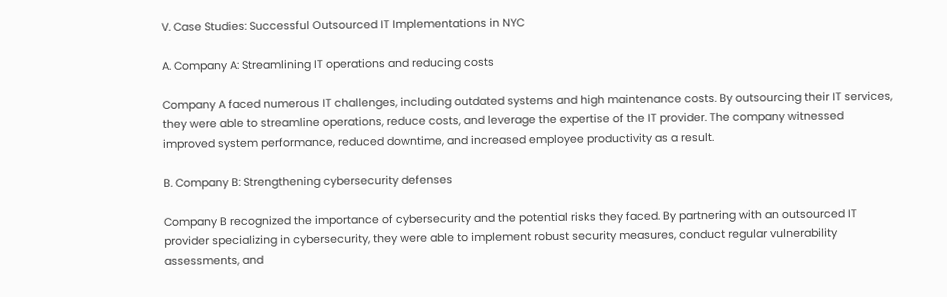V. Case Studies: Successful Outsourced IT Implementations in NYC

A. Company A: Streamlining IT operations and reducing costs

Company A faced numerous IT challenges, including outdated systems and high maintenance costs. By outsourcing their IT services, they were able to streamline operations, reduce costs, and leverage the expertise of the IT provider. The company witnessed improved system performance, reduced downtime, and increased employee productivity as a result.

B. Company B: Strengthening cybersecurity defenses

Company B recognized the importance of cybersecurity and the potential risks they faced. By partnering with an outsourced IT provider specializing in cybersecurity, they were able to implement robust security measures, conduct regular vulnerability assessments, and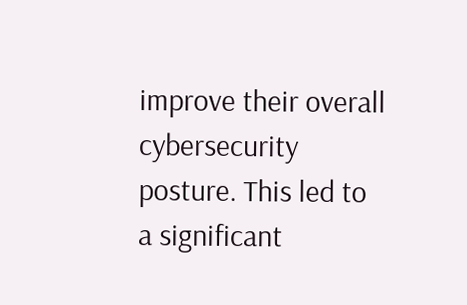improve their overall cybersecurity posture. This led to a significant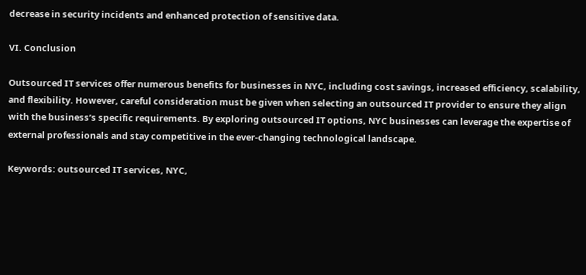decrease in security incidents and enhanced protection of sensitive data.

VI. Conclusion

Outsourced IT services offer numerous benefits for businesses in NYC, including cost savings, increased efficiency, scalability, and flexibility. However, careful consideration must be given when selecting an outsourced IT provider to ensure they align with the business’s specific requirements. By exploring outsourced IT options, NYC businesses can leverage the expertise of external professionals and stay competitive in the ever-changing technological landscape.

Keywords: outsourced IT services, NYC,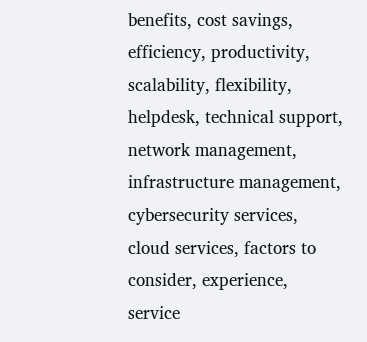benefits, cost savings, efficiency, productivity, scalability, flexibility, helpdesk, technical support, network management, infrastructure management, cybersecurity services, cloud services, factors to consider, experience, service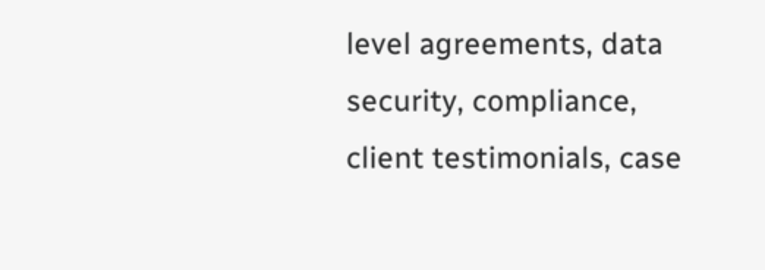level agreements, data security, compliance, client testimonials, case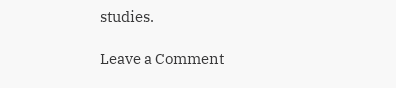studies.

Leave a Comment